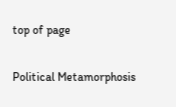top of page

Political Metamorphosis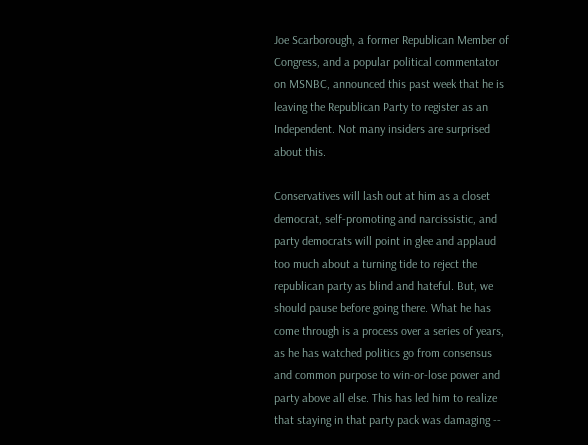Joe Scarborough, a former Republican Member of Congress, and a popular political commentator on MSNBC, announced this past week that he is leaving the Republican Party to register as an Independent. Not many insiders are surprised about this.

Conservatives will lash out at him as a closet democrat, self-promoting and narcissistic, and party democrats will point in glee and applaud too much about a turning tide to reject the republican party as blind and hateful. But, we should pause before going there. What he has come through is a process over a series of years, as he has watched politics go from consensus and common purpose to win-or-lose power and party above all else. This has led him to realize that staying in that party pack was damaging --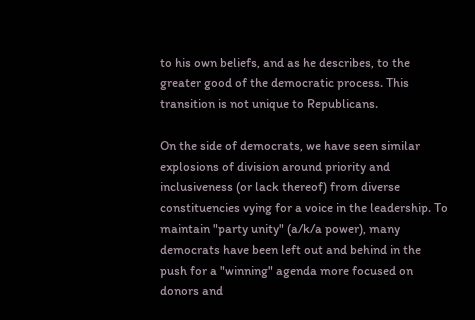to his own beliefs, and as he describes, to the greater good of the democratic process. This transition is not unique to Republicans.

On the side of democrats, we have seen similar explosions of division around priority and inclusiveness (or lack thereof) from diverse constituencies vying for a voice in the leadership. To maintain "party unity" (a/k/a power), many democrats have been left out and behind in the push for a "winning" agenda more focused on donors and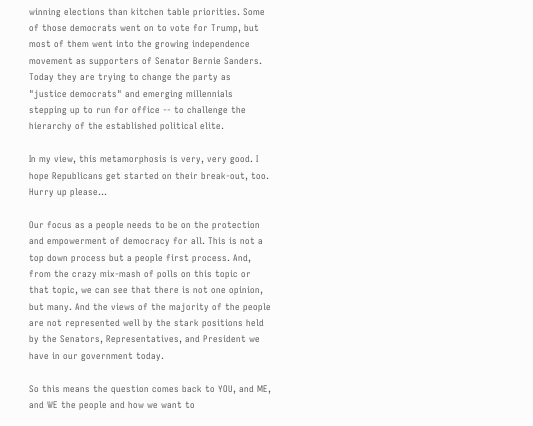winning elections than kitchen table priorities. Some of those democrats went on to vote for Trump, but most of them went into the growing independence movement as supporters of Senator Bernie Sanders. Today they are trying to change the party as "justice democrats" and emerging millennials stepping up to run for office -- to challenge the hierarchy of the established political elite.

In my view, this metamorphosis is very, very good. I hope Republicans get started on their break-out, too. Hurry up please...

Our focus as a people needs to be on the protection and empowerment of democracy for all. This is not a top down process but a people first process. And, from the crazy mix-mash of polls on this topic or that topic, we can see that there is not one opinion, but many. And the views of the majority of the people are not represented well by the stark positions held by the Senators, Representatives, and President we have in our government today.

So this means the question comes back to YOU, and ME, and WE the people and how we want to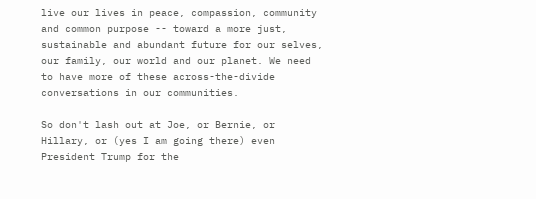live our lives in peace, compassion, community and common purpose -- toward a more just, sustainable and abundant future for our selves, our family, our world and our planet. We need to have more of these across-the-divide conversations in our communities.

So don't lash out at Joe, or Bernie, or Hillary, or (yes I am going there) even President Trump for the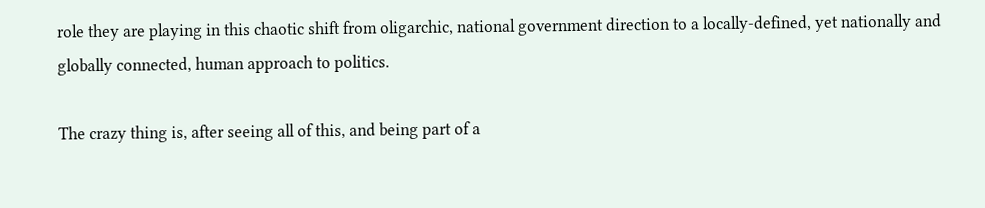role they are playing in this chaotic shift from oligarchic, national government direction to a locally-defined, yet nationally and globally connected, human approach to politics.

The crazy thing is, after seeing all of this, and being part of a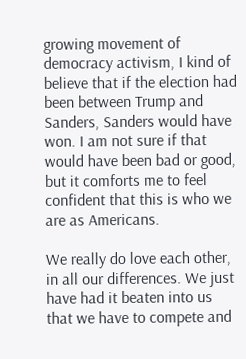growing movement of democracy activism, I kind of believe that if the election had been between Trump and Sanders, Sanders would have won. I am not sure if that would have been bad or good, but it comforts me to feel confident that this is who we are as Americans.

We really do love each other, in all our differences. We just have had it beaten into us that we have to compete and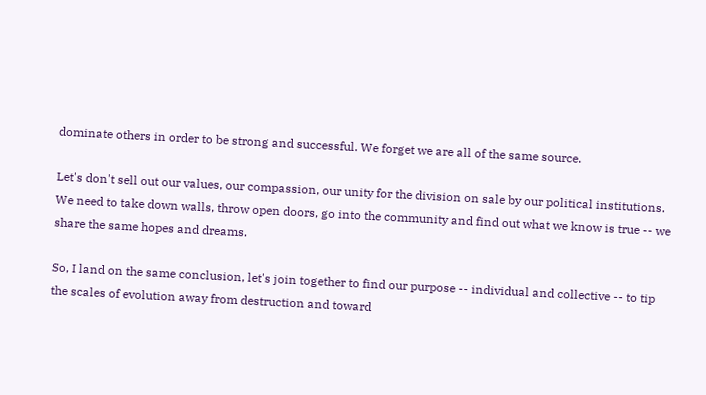dominate others in order to be strong and successful. We forget we are all of the same source.

Let's don't sell out our values, our compassion, our unity for the division on sale by our political institutions. We need to take down walls, throw open doors, go into the community and find out what we know is true -- we share the same hopes and dreams.

So, I land on the same conclusion, let's join together to find our purpose -- individual and collective -- to tip the scales of evolution away from destruction and toward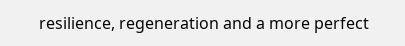resilience, regeneration and a more perfect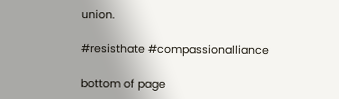union.

#resisthate #compassionalliance

bottom of page